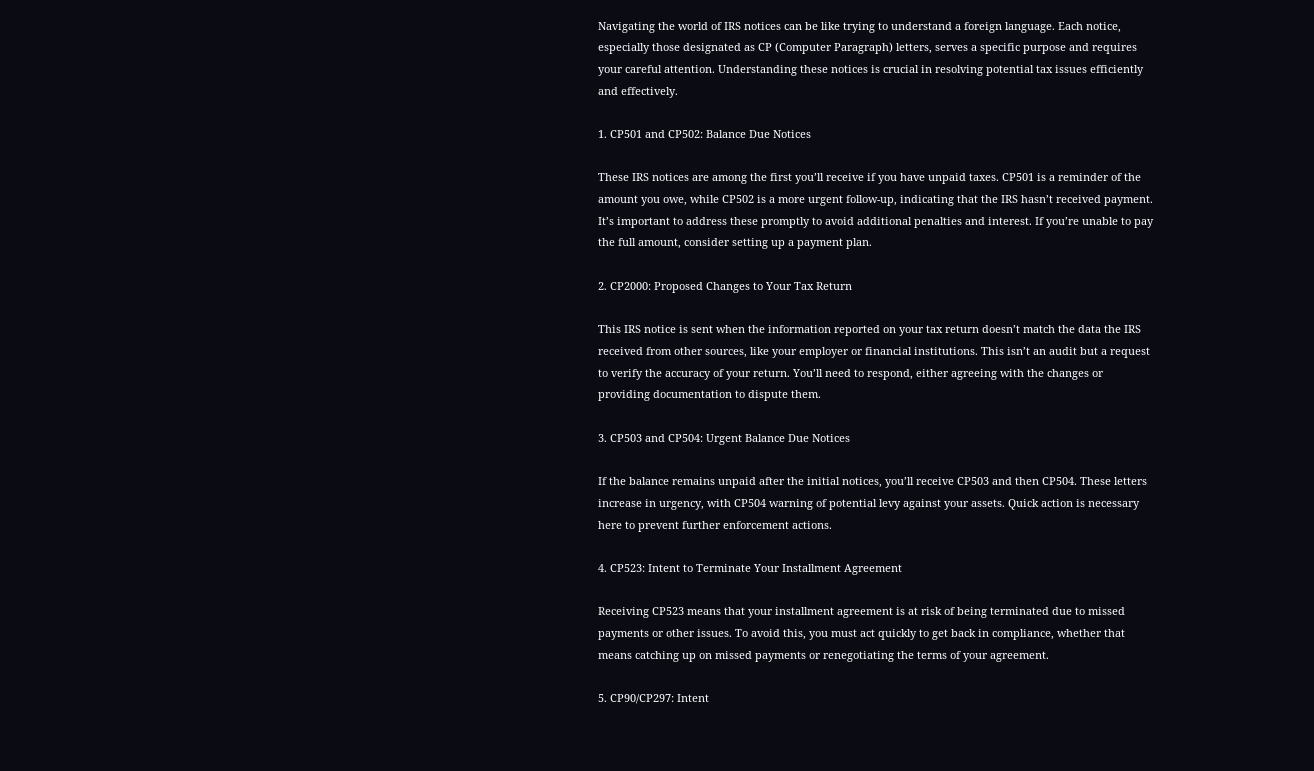Navigating the world of IRS notices can be like trying to understand a foreign language. Each notice, especially those designated as CP (Computer Paragraph) letters, serves a specific purpose and requires your careful attention. Understanding these notices is crucial in resolving potential tax issues efficiently and effectively.

1. CP501 and CP502: Balance Due Notices

These IRS notices are among the first you’ll receive if you have unpaid taxes. CP501 is a reminder of the amount you owe, while CP502 is a more urgent follow-up, indicating that the IRS hasn’t received payment. It’s important to address these promptly to avoid additional penalties and interest. If you’re unable to pay the full amount, consider setting up a payment plan.

2. CP2000: Proposed Changes to Your Tax Return

This IRS notice is sent when the information reported on your tax return doesn’t match the data the IRS received from other sources, like your employer or financial institutions. This isn’t an audit but a request to verify the accuracy of your return. You’ll need to respond, either agreeing with the changes or providing documentation to dispute them.

3. CP503 and CP504: Urgent Balance Due Notices

If the balance remains unpaid after the initial notices, you’ll receive CP503 and then CP504. These letters increase in urgency, with CP504 warning of potential levy against your assets. Quick action is necessary here to prevent further enforcement actions.

4. CP523: Intent to Terminate Your Installment Agreement

Receiving CP523 means that your installment agreement is at risk of being terminated due to missed payments or other issues. To avoid this, you must act quickly to get back in compliance, whether that means catching up on missed payments or renegotiating the terms of your agreement.

5. CP90/CP297: Intent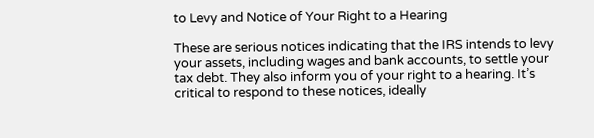to Levy and Notice of Your Right to a Hearing

These are serious notices indicating that the IRS intends to levy your assets, including wages and bank accounts, to settle your tax debt. They also inform you of your right to a hearing. It’s critical to respond to these notices, ideally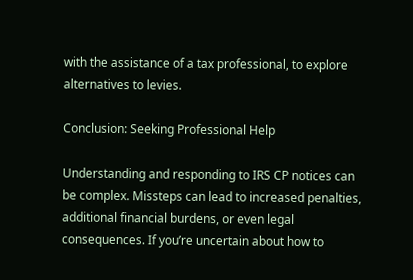with the assistance of a tax professional, to explore alternatives to levies.

Conclusion: Seeking Professional Help

Understanding and responding to IRS CP notices can be complex. Missteps can lead to increased penalties, additional financial burdens, or even legal consequences. If you’re uncertain about how to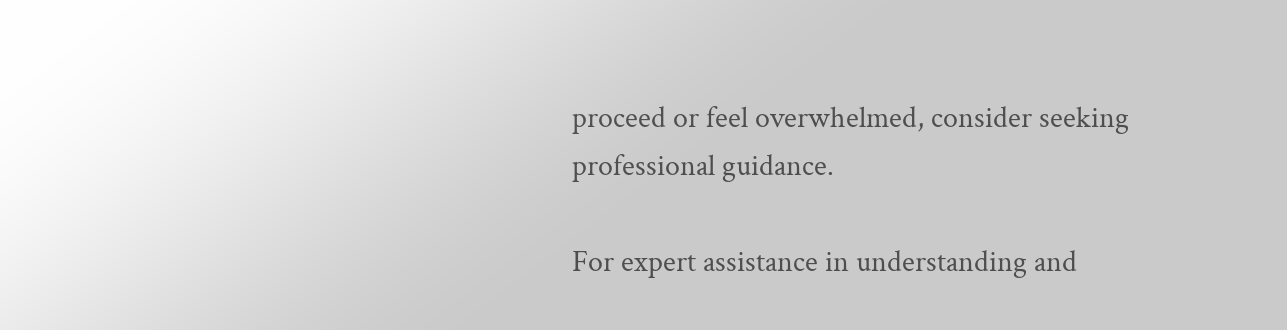proceed or feel overwhelmed, consider seeking professional guidance.

For expert assistance in understanding and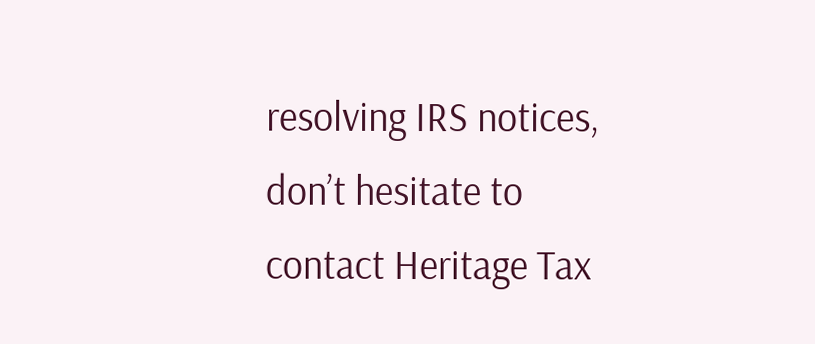resolving IRS notices, don’t hesitate to contact Heritage Tax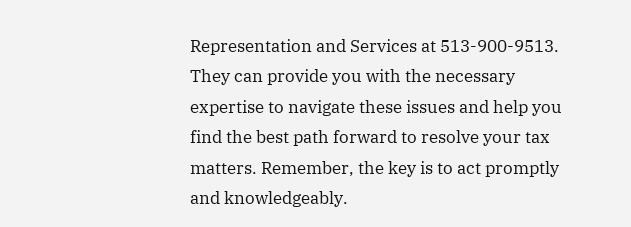Representation and Services at 513-900-9513. They can provide you with the necessary expertise to navigate these issues and help you find the best path forward to resolve your tax matters. Remember, the key is to act promptly and knowledgeably.